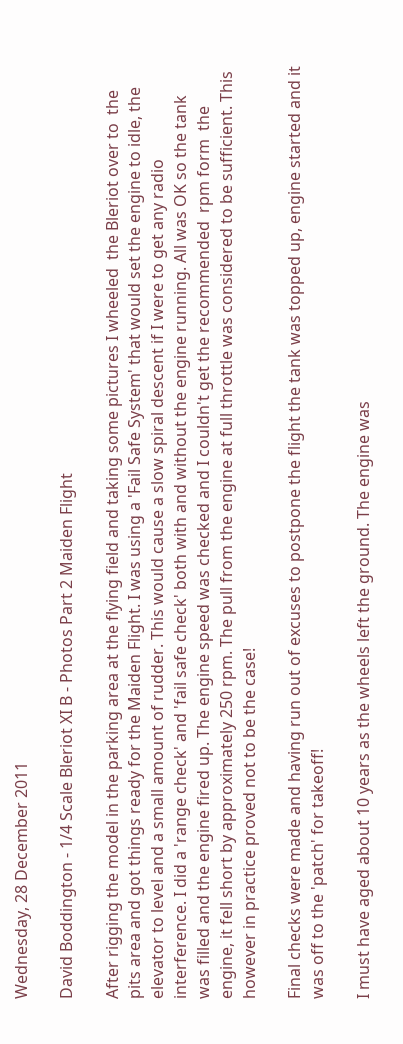Wednesday, 28 December 2011

David Boddington - 1/4 Scale Bleriot XI B - Photos Part 2 Maiden Flight

After rigging the model in the parking area at the flying field and taking some pictures I wheeled  the Bleriot over to  the pits area and got things ready for the Maiden Flight. I was using a 'Fail Safe System' that would set the engine to idle, the elevator to level and a small amount of rudder. This would cause a slow spiral descent if I were to get any radio interference. I did a 'range check' and 'fail safe check' both with and without the engine running. All was OK so the tank was filled and the engine fired up. The engine speed was checked and I couldn't get the recommended  rpm form  the engine, it fell short by approximately 250 rpm. The pull from the engine at full throttle was considered to be sufficient. This however in practice proved not to be the case!

Final checks were made and having run out of excuses to postpone the flight the tank was topped up, engine started and it was off to the 'patch' for takeoff!

I must have aged about 10 years as the wheels left the ground. The engine was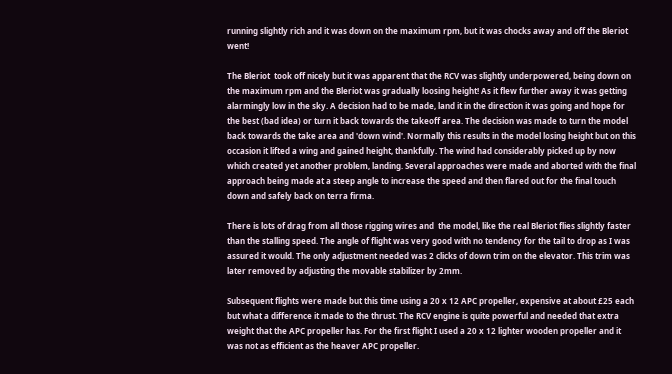running slightly rich and it was down on the maximum rpm, but it was chocks away and off the Bleriot went!

The Bleriot  took off nicely but it was apparent that the RCV was slightly underpowered, being down on the maximum rpm and the Bleriot was gradually loosing height! As it flew further away it was getting alarmingly low in the sky. A decision had to be made, land it in the direction it was going and hope for the best (bad idea) or turn it back towards the takeoff area. The decision was made to turn the model back towards the take area and 'down wind'. Normally this results in the model losing height but on this occasion it lifted a wing and gained height, thankfully. The wind had considerably picked up by now which created yet another problem, landing. Several approaches were made and aborted with the final approach being made at a steep angle to increase the speed and then flared out for the final touch down and safely back on terra firma.

There is lots of drag from all those rigging wires and  the model, like the real Bleriot flies slightly faster than the stalling speed. The angle of flight was very good with no tendency for the tail to drop as I was assured it would. The only adjustment needed was 2 clicks of down trim on the elevator. This trim was later removed by adjusting the movable stabilizer by 2mm.

Subsequent flights were made but this time using a 20 x 12 APC propeller, expensive at about £25 each but what a difference it made to the thrust. The RCV engine is quite powerful and needed that extra weight that the APC propeller has. For the first flight I used a 20 x 12 lighter wooden propeller and it was not as efficient as the heaver APC propeller.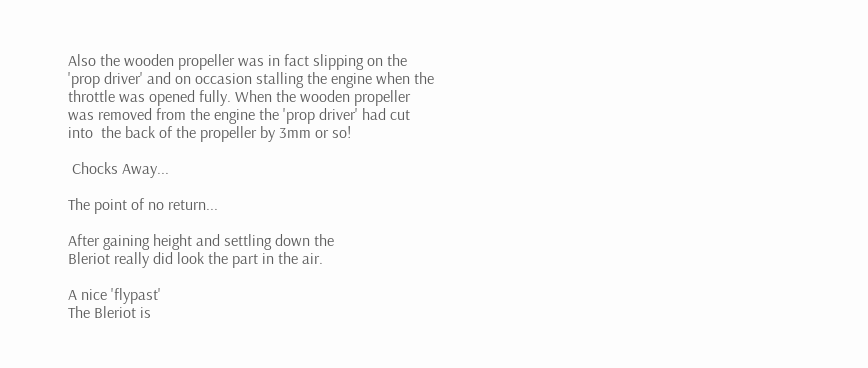Also the wooden propeller was in fact slipping on the 'prop driver' and on occasion stalling the engine when the throttle was opened fully. When the wooden propeller was removed from the engine the 'prop driver' had cut into  the back of the propeller by 3mm or so!

 Chocks Away...

The point of no return...

After gaining height and settling down the
Bleriot really did look the part in the air.

A nice 'flypast'
The Bleriot is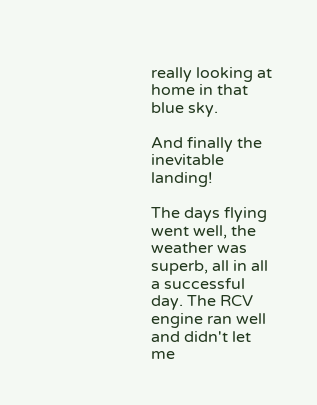really looking at home in that blue sky.

And finally the inevitable landing!

The days flying went well, the weather was superb, all in all a successful day. The RCV engine ran well and didn't let me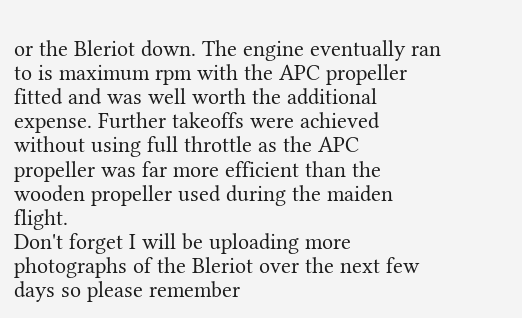or the Bleriot down. The engine eventually ran to is maximum rpm with the APC propeller fitted and was well worth the additional expense. Further takeoffs were achieved without using full throttle as the APC propeller was far more efficient than the wooden propeller used during the maiden flight.
Don't forget I will be uploading more photographs of the Bleriot over the next few days so please remember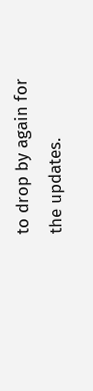to drop by again for the updates.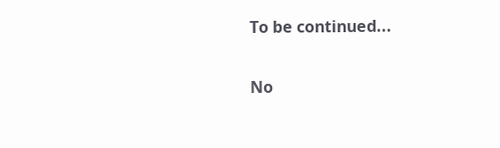To be continued...

No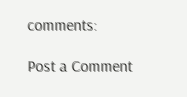comments:

Post a Comment